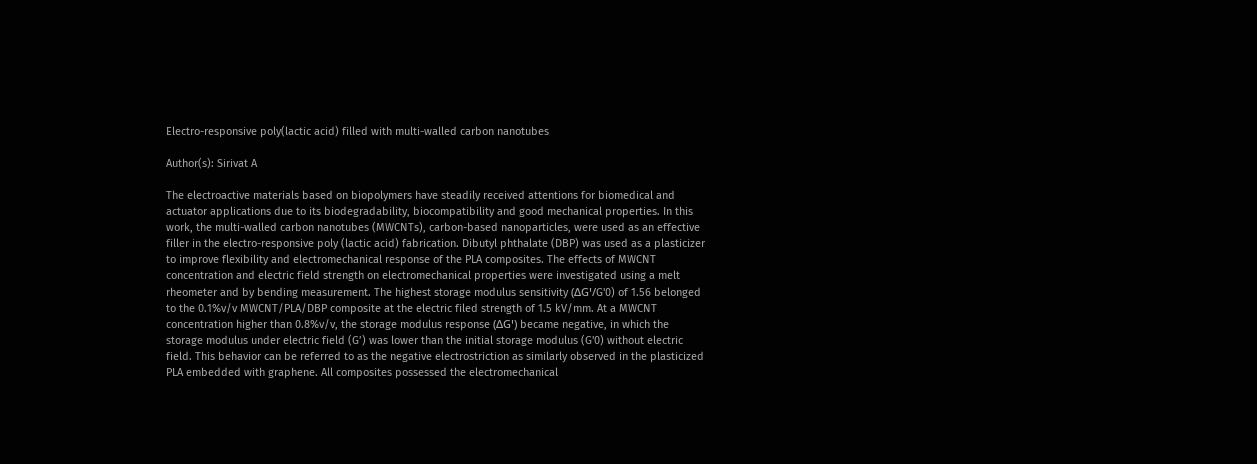Electro-responsive poly(lactic acid) filled with multi-walled carbon nanotubes

Author(s): Sirivat A

The electroactive materials based on biopolymers have steadily received attentions for biomedical and actuator applications due to its biodegradability, biocompatibility and good mechanical properties. In this work, the multi-walled carbon nanotubes (MWCNTs), carbon-based nanoparticles, were used as an effective filler in the electro-responsive poly (lactic acid) fabrication. Dibutyl phthalate (DBP) was used as a plasticizer to improve flexibility and electromechanical response of the PLA composites. The effects of MWCNT concentration and electric field strength on electromechanical properties were investigated using a melt rheometer and by bending measurement. The highest storage modulus sensitivity (ΔGꞌ/Gꞌ0) of 1.56 belonged to the 0.1%v/v MWCNT/PLA/DBP composite at the electric filed strength of 1.5 kV/mm. At a MWCNT concentration higher than 0.8%v/v, the storage modulus response (ΔGꞌ) became negative, in which the storage modulus under electric field (G’) was lower than the initial storage modulus (Gꞌ0) without electric field. This behavior can be referred to as the negative electrostriction as similarly observed in the plasticized PLA embedded with graphene. All composites possessed the electromechanical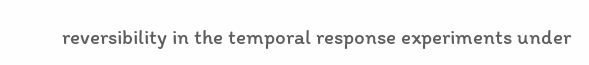reversibility in the temporal response experiments under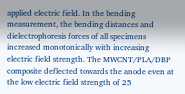applied electric field. In the bending measurement, the bending distances and dielectrophoresis forces of all specimens increased monotonically with increasing electric field strength. The MWCNT/PLA/DBP composite deflected towards the anode even at the low electric field strength of 25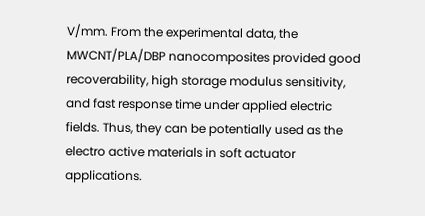V/mm. From the experimental data, the MWCNT/PLA/DBP nanocomposites provided good recoverability, high storage modulus sensitivity, and fast response time under applied electric fields. Thus, they can be potentially used as the electro active materials in soft actuator applications.